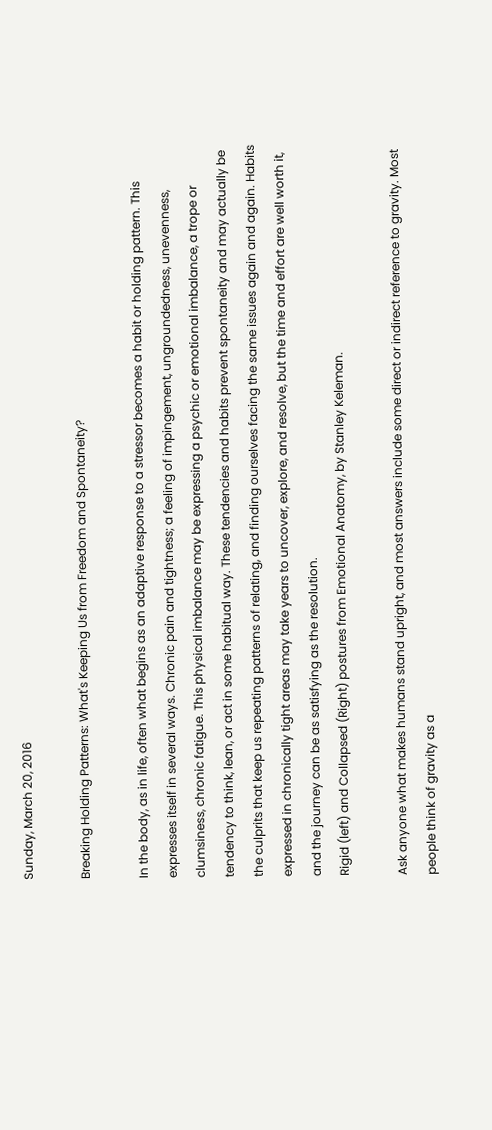Sunday, March 20, 2016

Breaking Holding Patterns: What's Keeping Us from Freedom and Spontaneity?

In the body, as in life, often what begins as an adaptive response to a stressor becomes a habit or holding pattern. This expresses itself in several ways. Chronic pain and tightness; a feeling of impingement, ungroundedness, unevenness, clumsiness, chronic fatigue. This physical imbalance may be expressing a psychic or emotional imbalance, a trope or tendency to think, lean, or act in some habitual way. These tendencies and habits prevent spontaneity and may actually be the culprits that keep us repeating patterns of relating, and finding ourselves facing the same issues again and again. Habits expressed in chronically tight areas may take years to uncover, explore, and resolve, but the time and effort are well worth it, and the journey can be as satisfying as the resolution.
Rigid (left) and Collapsed (Right) postures from Emotional Anatomy, by Stanley Keleman.

Ask anyone what makes humans stand upright, and most answers include some direct or indirect reference to gravity. Most people think of gravity as a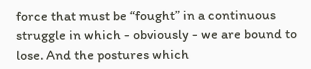force that must be “fought” in a continuous struggle in which - obviously - we are bound to lose. And the postures which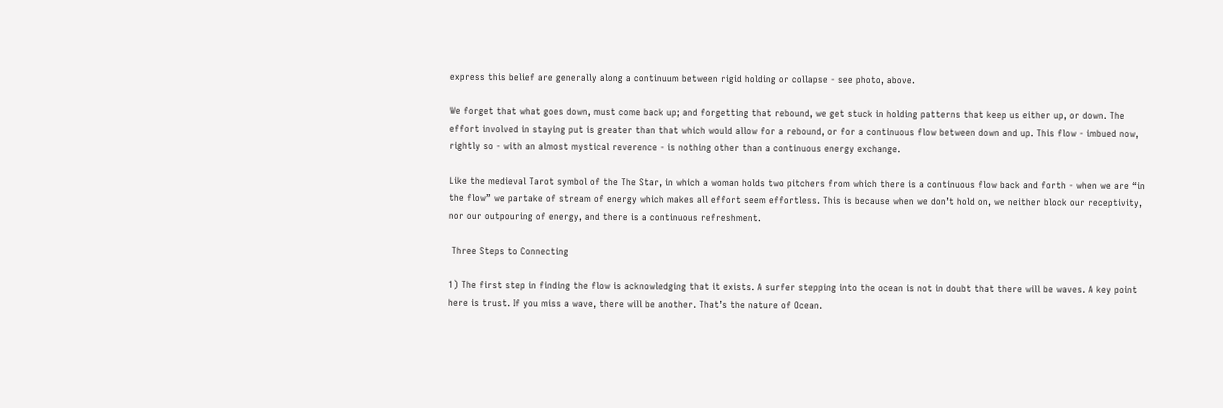express this belief are generally along a continuum between rigid holding or collapse - see photo, above.

We forget that what goes down, must come back up; and forgetting that rebound, we get stuck in holding patterns that keep us either up, or down. The effort involved in staying put is greater than that which would allow for a rebound, or for a continuous flow between down and up. This flow - imbued now, rightly so - with an almost mystical reverence - is nothing other than a continuous energy exchange.

Like the medieval Tarot symbol of the The Star, in which a woman holds two pitchers from which there is a continuous flow back and forth - when we are “in the flow” we partake of stream of energy which makes all effort seem effortless. This is because when we don’t hold on, we neither block our receptivity, nor our outpouring of energy, and there is a continuous refreshment.

 Three Steps to Connecting

1) The first step in finding the flow is acknowledging that it exists. A surfer stepping into the ocean is not in doubt that there will be waves. A key point here is trust. If you miss a wave, there will be another. That’s the nature of Ocean.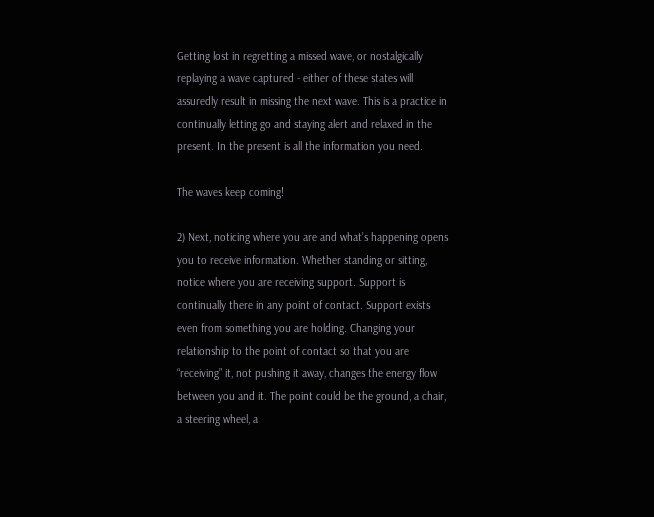Getting lost in regretting a missed wave, or nostalgically replaying a wave captured - either of these states will assuredly result in missing the next wave. This is a practice in continually letting go and staying alert and relaxed in the present. In the present is all the information you need.

The waves keep coming!

2) Next, noticing where you are and what’s happening opens you to receive information. Whether standing or sitting, notice where you are receiving support. Support is continually there in any point of contact. Support exists even from something you are holding. Changing your relationship to the point of contact so that you are “receiving” it, not pushing it away, changes the energy flow between you and it. The point could be the ground, a chair, a steering wheel, a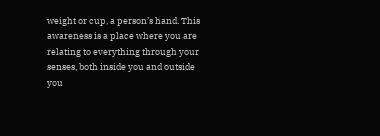weight or cup, a person’s hand. This awareness is a place where you are relating to everything through your senses, both inside you and outside you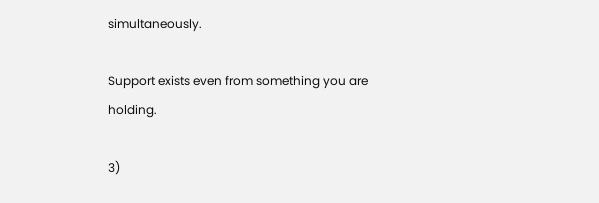simultaneously.

Support exists even from something you are holding.

3)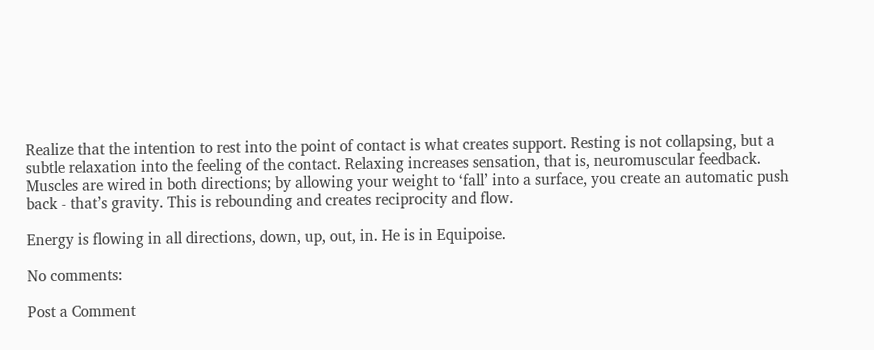Realize that the intention to rest into the point of contact is what creates support. Resting is not collapsing, but a subtle relaxation into the feeling of the contact. Relaxing increases sensation, that is, neuromuscular feedback. Muscles are wired in both directions; by allowing your weight to ‘fall’ into a surface, you create an automatic push back - that’s gravity. This is rebounding and creates reciprocity and flow.

Energy is flowing in all directions, down, up, out, in. He is in Equipoise.

No comments:

Post a Comment